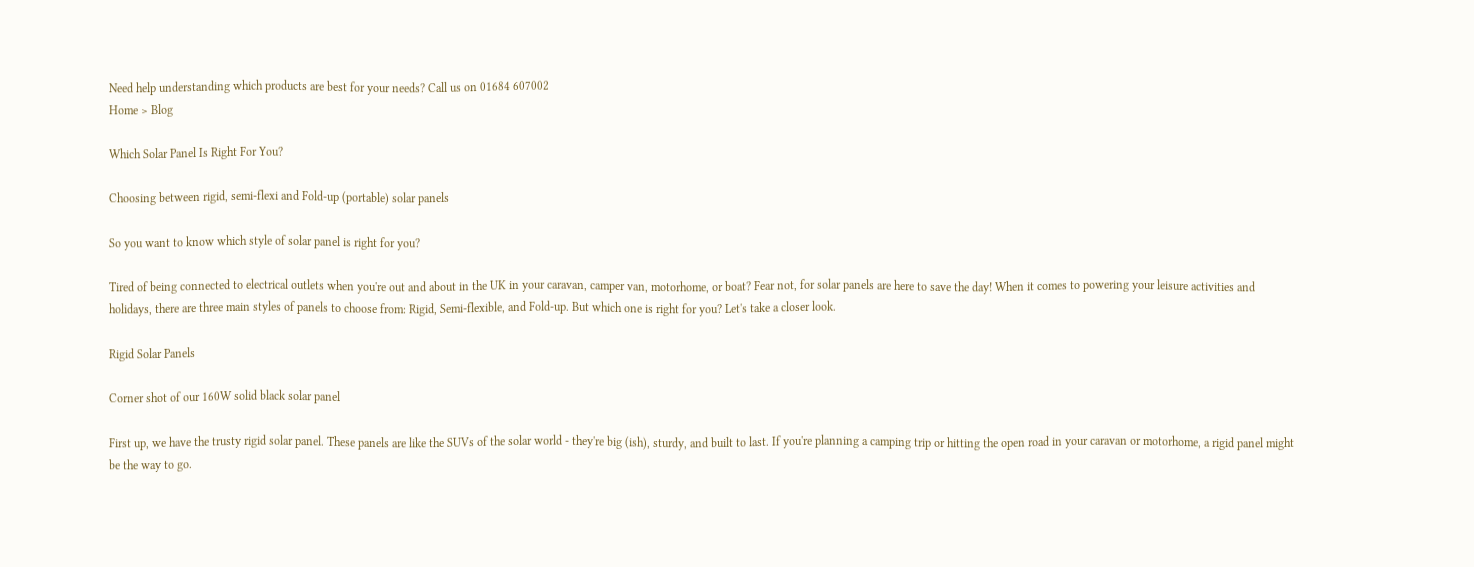Need help understanding which products are best for your needs? Call us on 01684 607002
Home > Blog

Which Solar Panel Is Right For You?

Choosing between rigid, semi-flexi and Fold-up (portable) solar panels

So you want to know which style of solar panel is right for you?

Tired of being connected to electrical outlets when you're out and about in the UK in your caravan, camper van, motorhome, or boat? Fear not, for solar panels are here to save the day! When it comes to powering your leisure activities and holidays, there are three main styles of panels to choose from: Rigid, Semi-flexible, and Fold-up. But which one is right for you? Let's take a closer look.

Rigid Solar Panels

Corner shot of our 160W solid black solar panel

First up, we have the trusty rigid solar panel. These panels are like the SUVs of the solar world - they're big (ish), sturdy, and built to last. If you're planning a camping trip or hitting the open road in your caravan or motorhome, a rigid panel might be the way to go.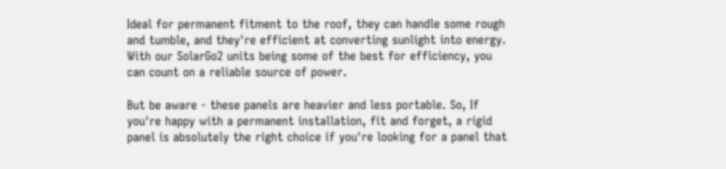Ideal for permanent fitment to the roof, they can handle some rough and tumble, and they're efficient at converting sunlight into energy. With our SolarGo2 units being some of the best for efficiency, you can count on a reliable source of power.

But be aware - these panels are heavier and less portable. So, If you're happy with a permanent installation, fit and forget, a rigid panel is absolutely the right choice if you're looking for a panel that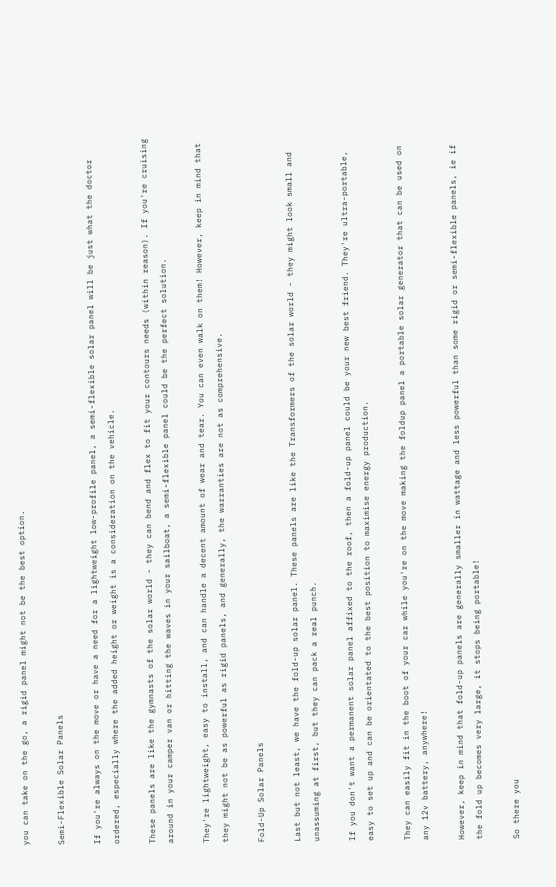you can take on the go, a rigid panel might not be the best option.

Semi-Flexible Solar Panels

If you're always on the move or have a need for a lightweight low-profile panel, a semi-flexible solar panel will be just what the doctor ordered, especially where the added height or weight is a consideration on the vehicle.

These panels are like the gymnasts of the solar world - they can bend and flex to fit your contours needs (within reason). If you're cruising around in your camper van or hitting the waves in your sailboat, a semi-flexible panel could be the perfect solution.

They're lightweight, easy to install, and can handle a decent amount of wear and tear. You can even walk on them! However, keep in mind that they might not be as powerful as rigid panels, and generally, the warranties are not as comprehensive.

Fold-Up Solar Panels

Last but not least, we have the fold-up solar panel. These panels are like the Transformers of the solar world - they might look small and unassuming at first, but they can pack a real punch.

If you don't want a permanent solar panel affixed to the roof, then a fold-up panel could be your new best friend. They're ultra-portable, easy to set up and can be orientated to the best position to maximise energy production.

They can easily fit in the boot of your car while you're on the move making the foldup panel a portable solar generator that can be used on any 12v battery, anywhere!

However, keep in mind that fold-up panels are generally smaller in wattage and less powerful than some rigid or semi-flexible panels, ie if the fold up becomes very large, it stops being portable!

So there you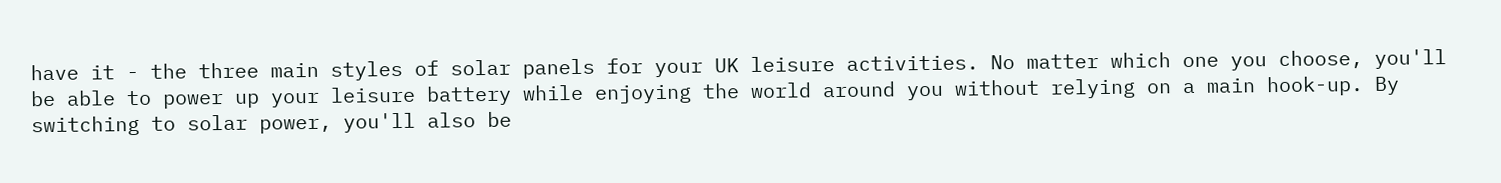have it - the three main styles of solar panels for your UK leisure activities. No matter which one you choose, you'll be able to power up your leisure battery while enjoying the world around you without relying on a main hook-up. By switching to solar power, you'll also be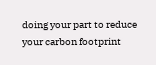doing your part to reduce your carbon footprint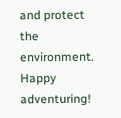and protect the environment. Happy adventuring!